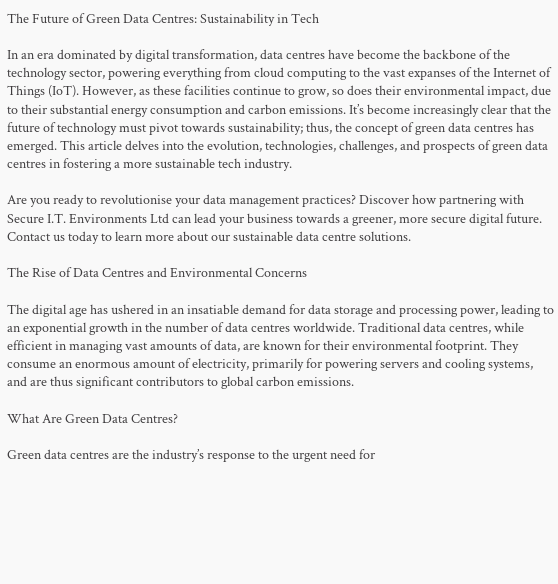The Future of Green Data Centres: Sustainability in Tech

In an era dominated by digital transformation, data centres have become the backbone of the technology sector, powering everything from cloud computing to the vast expanses of the Internet of Things (IoT). However, as these facilities continue to grow, so does their environmental impact, due to their substantial energy consumption and carbon emissions. It’s become increasingly clear that the future of technology must pivot towards sustainability; thus, the concept of green data centres has emerged. This article delves into the evolution, technologies, challenges, and prospects of green data centres in fostering a more sustainable tech industry.

Are you ready to revolutionise your data management practices? Discover how partnering with Secure I.T. Environments Ltd can lead your business towards a greener, more secure digital future. Contact us today to learn more about our sustainable data centre solutions.

The Rise of Data Centres and Environmental Concerns

The digital age has ushered in an insatiable demand for data storage and processing power, leading to an exponential growth in the number of data centres worldwide. Traditional data centres, while efficient in managing vast amounts of data, are known for their environmental footprint. They consume an enormous amount of electricity, primarily for powering servers and cooling systems, and are thus significant contributors to global carbon emissions.

What Are Green Data Centres?

Green data centres are the industry’s response to the urgent need for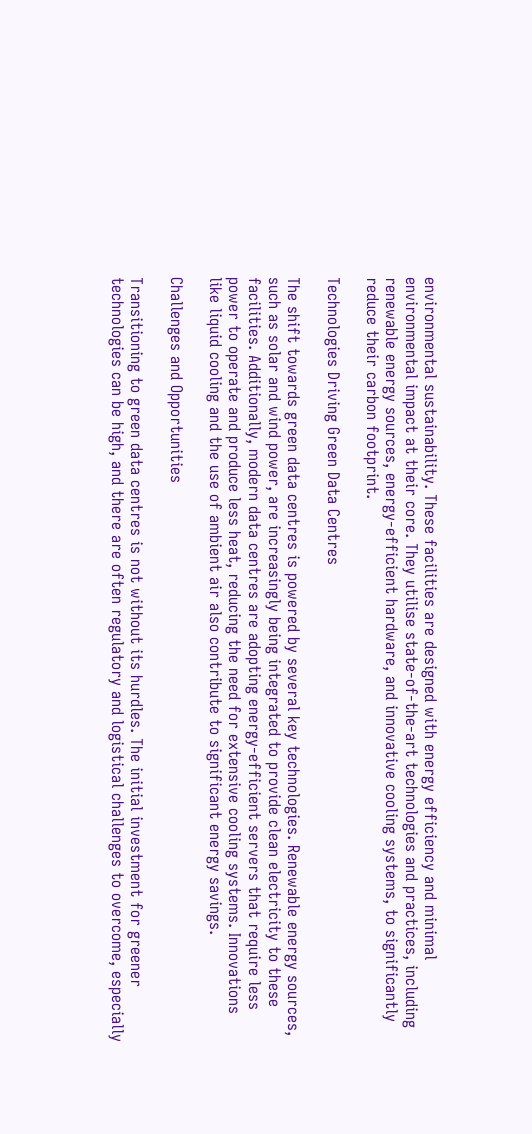environmental sustainability. These facilities are designed with energy efficiency and minimal environmental impact at their core. They utilise state-of-the-art technologies and practices, including renewable energy sources, energy-efficient hardware, and innovative cooling systems, to significantly reduce their carbon footprint.

Technologies Driving Green Data Centres

The shift towards green data centres is powered by several key technologies. Renewable energy sources, such as solar and wind power, are increasingly being integrated to provide clean electricity to these facilities. Additionally, modern data centres are adopting energy-efficient servers that require less power to operate and produce less heat, reducing the need for extensive cooling systems. Innovations like liquid cooling and the use of ambient air also contribute to significant energy savings.

Challenges and Opportunities

Transitioning to green data centres is not without its hurdles. The initial investment for greener technologies can be high, and there are often regulatory and logistical challenges to overcome, especially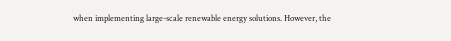when implementing large-scale renewable energy solutions. However, the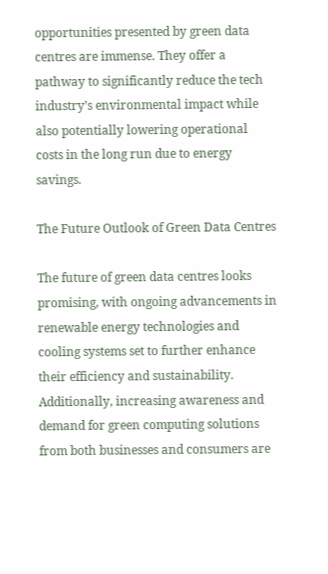opportunities presented by green data centres are immense. They offer a pathway to significantly reduce the tech industry’s environmental impact while also potentially lowering operational costs in the long run due to energy savings.

The Future Outlook of Green Data Centres

The future of green data centres looks promising, with ongoing advancements in renewable energy technologies and cooling systems set to further enhance their efficiency and sustainability. Additionally, increasing awareness and demand for green computing solutions from both businesses and consumers are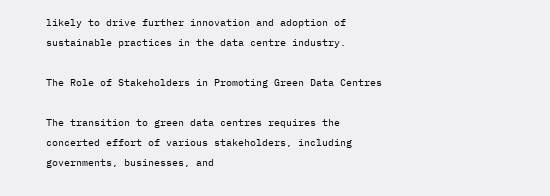likely to drive further innovation and adoption of sustainable practices in the data centre industry.

The Role of Stakeholders in Promoting Green Data Centres

The transition to green data centres requires the concerted effort of various stakeholders, including governments, businesses, and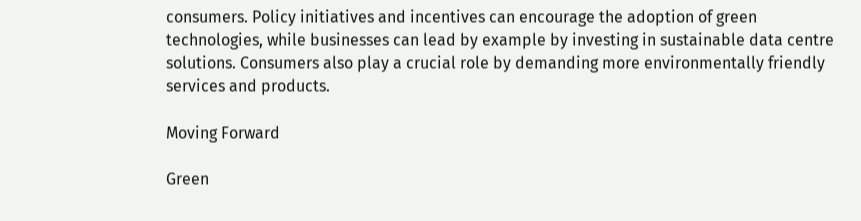consumers. Policy initiatives and incentives can encourage the adoption of green technologies, while businesses can lead by example by investing in sustainable data centre solutions. Consumers also play a crucial role by demanding more environmentally friendly services and products.

Moving Forward

Green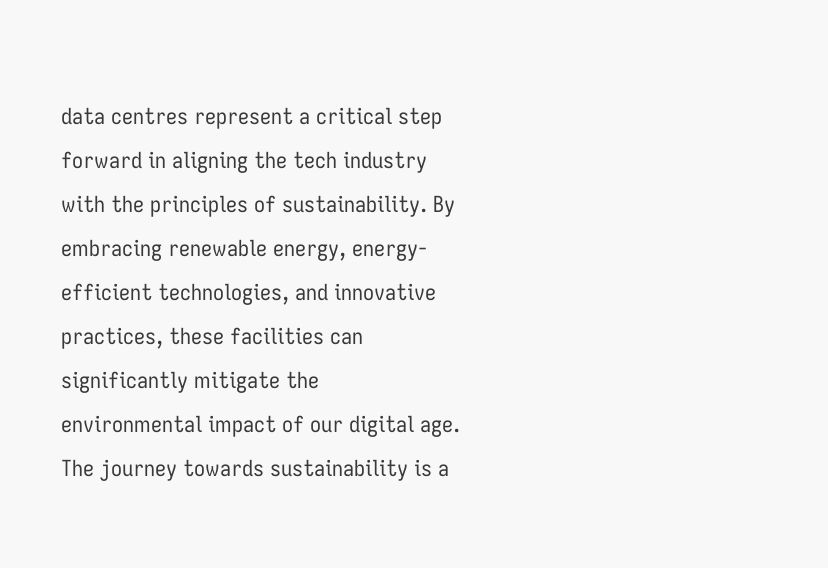data centres represent a critical step forward in aligning the tech industry with the principles of sustainability. By embracing renewable energy, energy-efficient technologies, and innovative practices, these facilities can significantly mitigate the environmental impact of our digital age. The journey towards sustainability is a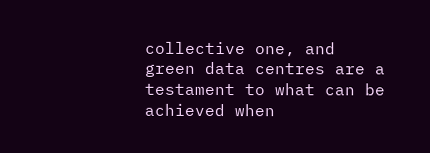collective one, and green data centres are a testament to what can be achieved when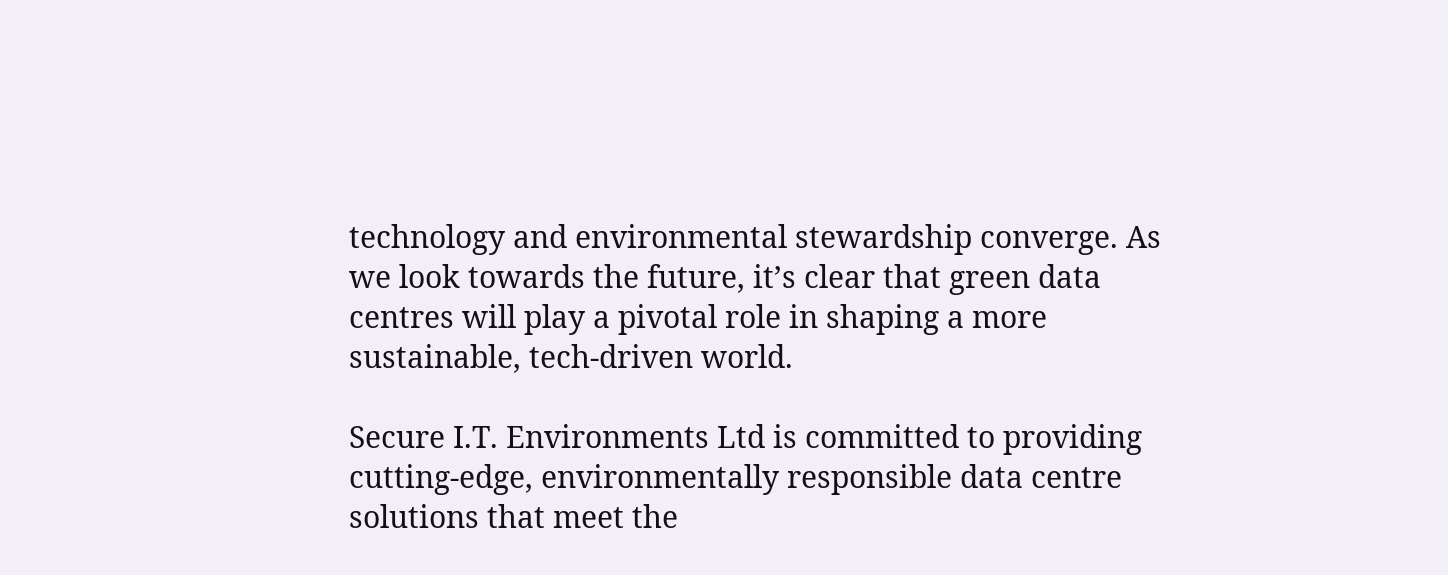technology and environmental stewardship converge. As we look towards the future, it’s clear that green data centres will play a pivotal role in shaping a more sustainable, tech-driven world.

Secure I.T. Environments Ltd is committed to providing cutting-edge, environmentally responsible data centre solutions that meet the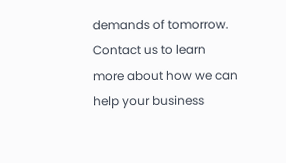demands of tomorrow. Contact us to learn more about how we can help your business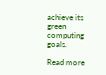achieve its green computing goals.

Read more